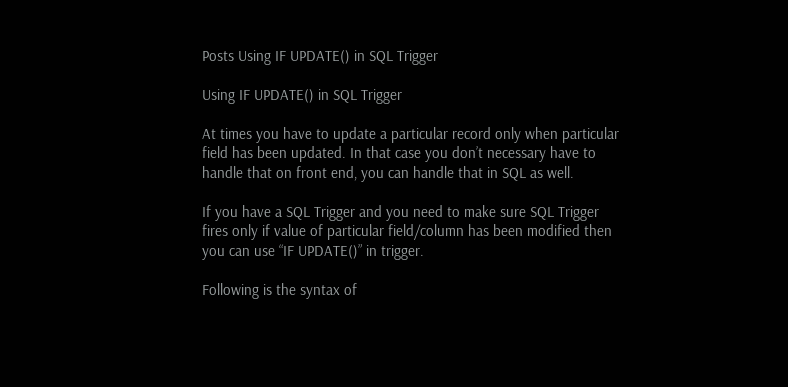Posts Using IF UPDATE() in SQL Trigger

Using IF UPDATE() in SQL Trigger

At times you have to update a particular record only when particular field has been updated. In that case you don’t necessary have to handle that on front end, you can handle that in SQL as well.

If you have a SQL Trigger and you need to make sure SQL Trigger fires only if value of particular field/column has been modified then you can use “IF UPDATE()” in trigger.

Following is the syntax of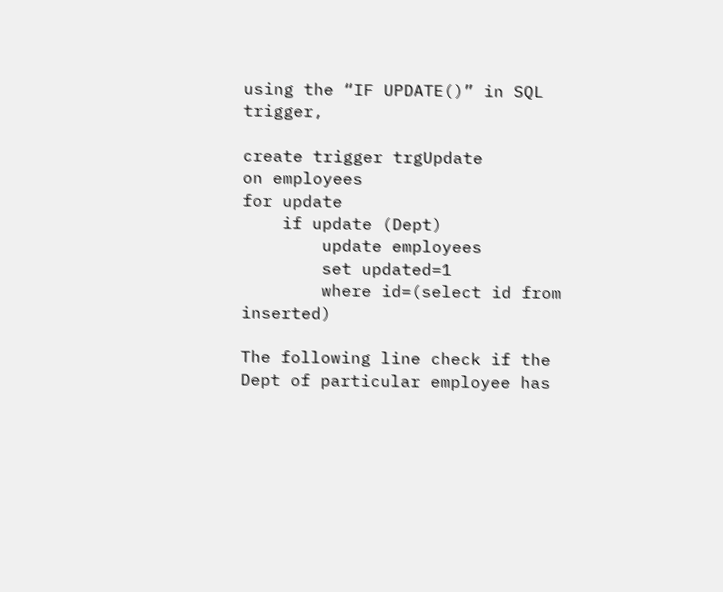using the “IF UPDATE()” in SQL trigger,

create trigger trgUpdate
on employees
for update
    if update (Dept)
        update employees
        set updated=1
        where id=(select id from inserted)

The following line check if the Dept of particular employee has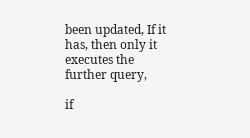been updated, If it has, then only it executes the further query,

if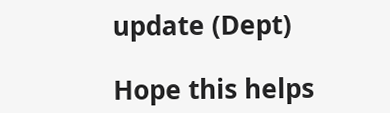update (Dept)

Hope this helps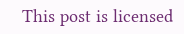This post is licensed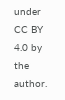under CC BY 4.0 by the author.